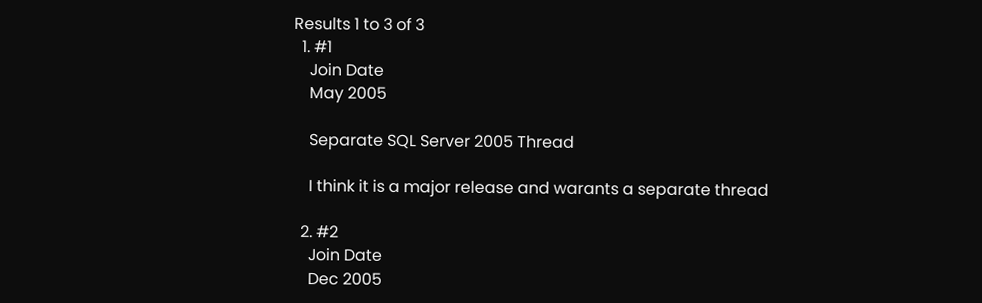Results 1 to 3 of 3
  1. #1
    Join Date
    May 2005

    Separate SQL Server 2005 Thread

    I think it is a major release and warants a separate thread

  2. #2
    Join Date
    Dec 2005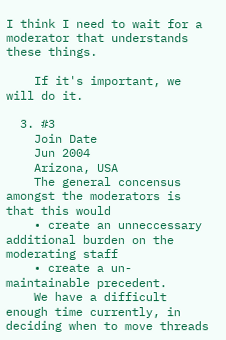I think I need to wait for a moderator that understands these things.

    If it's important, we will do it.

  3. #3
    Join Date
    Jun 2004
    Arizona, USA
    The general concensus amongst the moderators is that this would
    • create an unneccessary additional burden on the moderating staff
    • create a un-maintainable precedent.
    We have a difficult enough time currently, in deciding when to move threads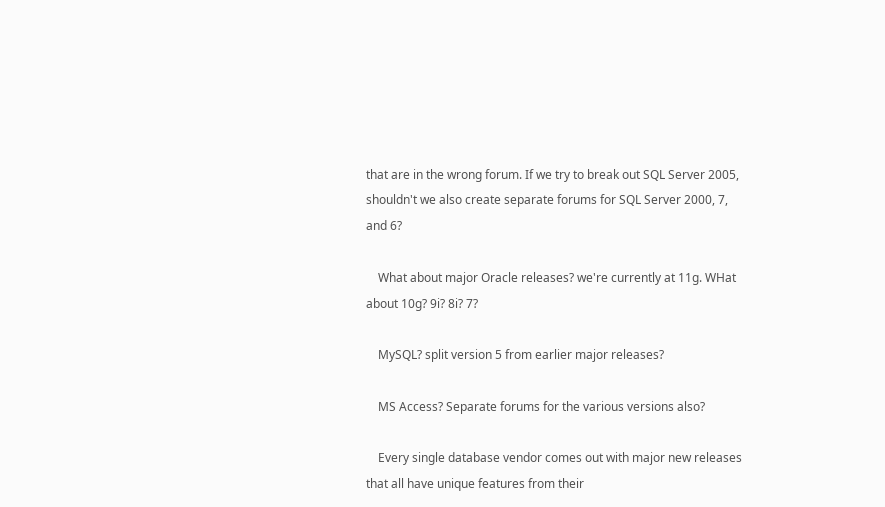that are in the wrong forum. If we try to break out SQL Server 2005, shouldn't we also create separate forums for SQL Server 2000, 7, and 6?

    What about major Oracle releases? we're currently at 11g. WHat about 10g? 9i? 8i? 7?

    MySQL? split version 5 from earlier major releases?

    MS Access? Separate forums for the various versions also?

    Every single database vendor comes out with major new releases that all have unique features from their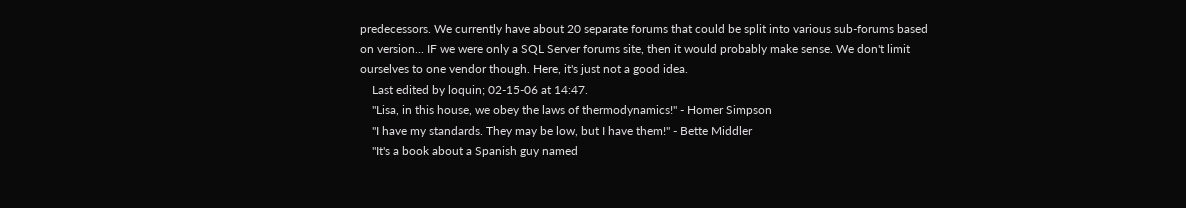predecessors. We currently have about 20 separate forums that could be split into various sub-forums based on version... IF we were only a SQL Server forums site, then it would probably make sense. We don't limit ourselves to one vendor though. Here, it's just not a good idea.
    Last edited by loquin; 02-15-06 at 14:47.
    "Lisa, in this house, we obey the laws of thermodynamics!" - Homer Simpson
    "I have my standards. They may be low, but I have them!" - Bette Middler
    "It's a book about a Spanish guy named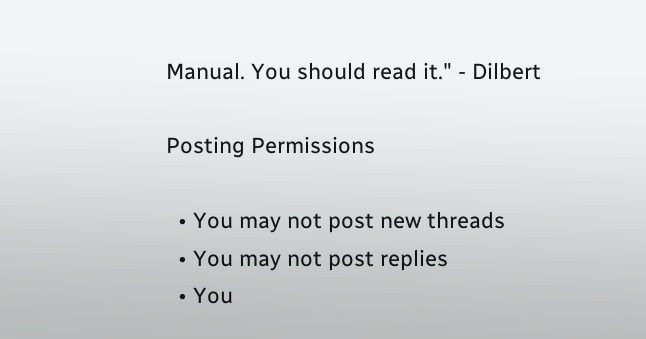Manual. You should read it." - Dilbert

Posting Permissions

  • You may not post new threads
  • You may not post replies
  • You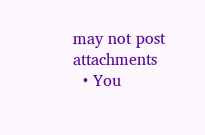may not post attachments
  • You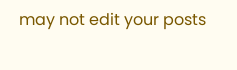may not edit your posts